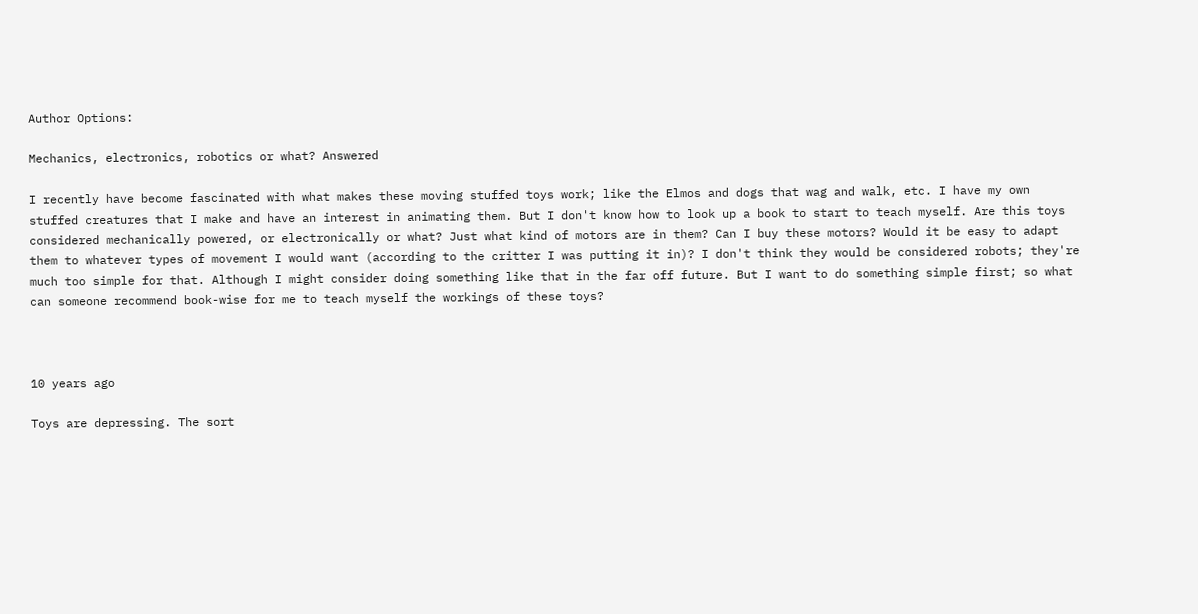Author Options:

Mechanics, electronics, robotics or what? Answered

I recently have become fascinated with what makes these moving stuffed toys work; like the Elmos and dogs that wag and walk, etc. I have my own stuffed creatures that I make and have an interest in animating them. But I don't know how to look up a book to start to teach myself. Are this toys considered mechanically powered, or electronically or what? Just what kind of motors are in them? Can I buy these motors? Would it be easy to adapt them to whatever types of movement I would want (according to the critter I was putting it in)? I don't think they would be considered robots; they're much too simple for that. Although I might consider doing something like that in the far off future. But I want to do something simple first; so what can someone recommend book-wise for me to teach myself the workings of these toys?



10 years ago

Toys are depressing. The sort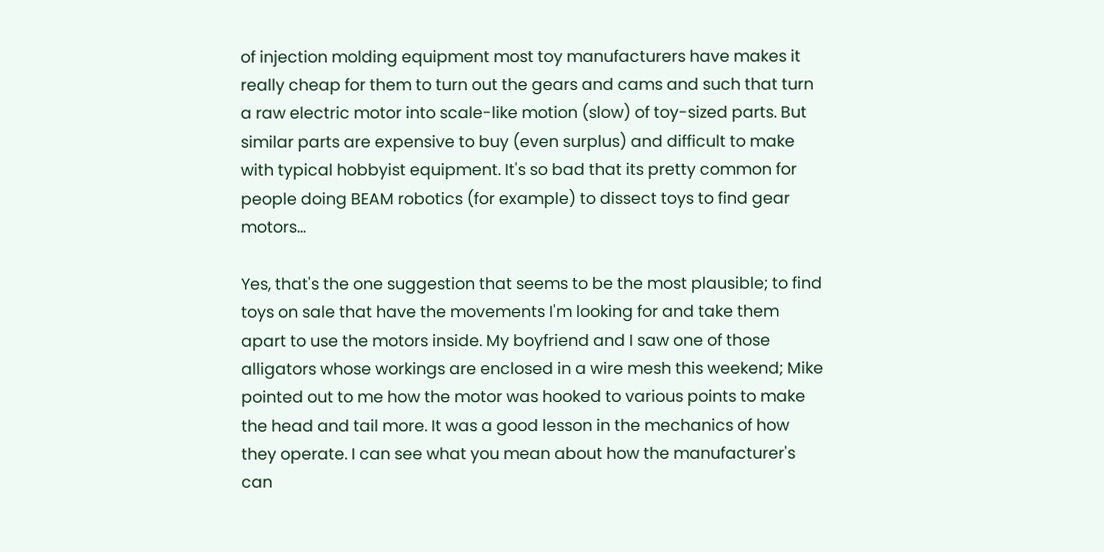of injection molding equipment most toy manufacturers have makes it really cheap for them to turn out the gears and cams and such that turn a raw electric motor into scale-like motion (slow) of toy-sized parts. But similar parts are expensive to buy (even surplus) and difficult to make with typical hobbyist equipment. It's so bad that its pretty common for people doing BEAM robotics (for example) to dissect toys to find gear motors...

Yes, that's the one suggestion that seems to be the most plausible; to find toys on sale that have the movements I'm looking for and take them apart to use the motors inside. My boyfriend and I saw one of those alligators whose workings are enclosed in a wire mesh this weekend; Mike pointed out to me how the motor was hooked to various points to make the head and tail more. It was a good lesson in the mechanics of how they operate. I can see what you mean about how the manufacturer's can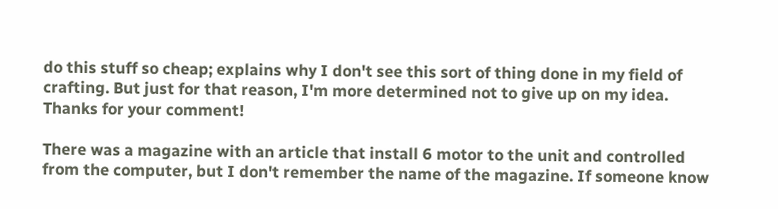do this stuff so cheap; explains why I don't see this sort of thing done in my field of crafting. But just for that reason, I'm more determined not to give up on my idea. Thanks for your comment!

There was a magazine with an article that install 6 motor to the unit and controlled from the computer, but I don't remember the name of the magazine. If someone know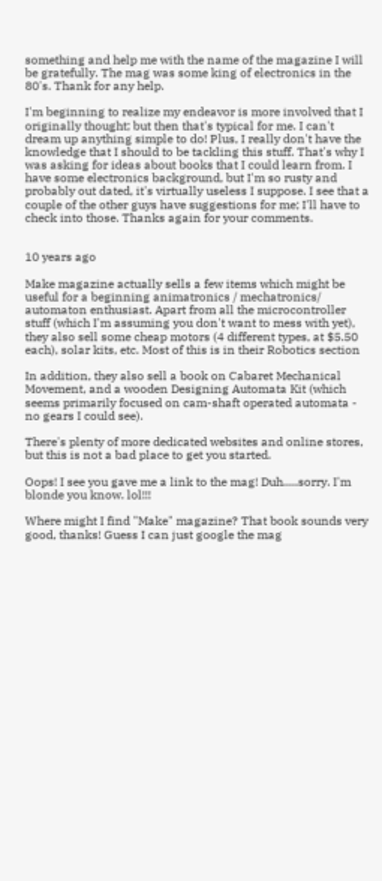something and help me with the name of the magazine I will be gratefully. The mag was some king of electronics in the 80's. Thank for any help.

I'm beginning to realize my endeavor is more involved that I originally thought; but then that's typical for me. I can't dream up anything simple to do! Plus, I really don't have the knowledge that I should to be tackling this stuff. That's why I was asking for ideas about books that I could learn from. I have some electronics background, but I'm so rusty and probably out dated, it's virtually useless I suppose. I see that a couple of the other guys have suggestions for me; I'll have to check into those. Thanks again for your comments.


10 years ago

Make magazine actually sells a few items which might be useful for a beginning animatronics / mechatronics/ automaton enthusiast. Apart from all the microcontroller stuff (which I'm assuming you don't want to mess with yet), they also sell some cheap motors (4 different types, at $5.50 each), solar kits, etc. Most of this is in their Robotics section

In addition, they also sell a book on Cabaret Mechanical Movement, and a wooden Designing Automata Kit (which seems primarily focused on cam-shaft operated automata - no gears I could see).

There's plenty of more dedicated websites and online stores, but this is not a bad place to get you started.

Oops! I see you gave me a link to the mag! Duh.....sorry. I'm blonde you know. lol!!!

Where might I find "Make" magazine? That book sounds very good, thanks! Guess I can just google the mag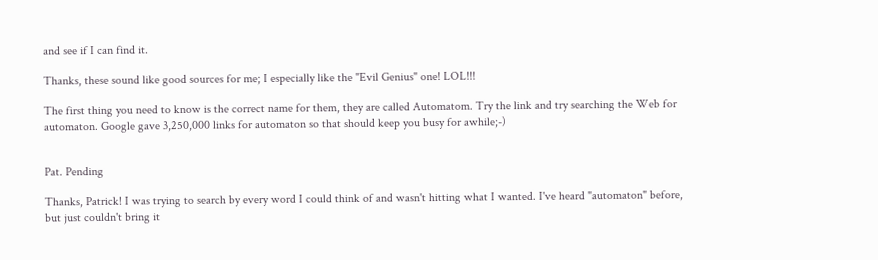and see if I can find it.

Thanks, these sound like good sources for me; I especially like the "Evil Genius" one! LOL!!!

The first thing you need to know is the correct name for them, they are called Automatom. Try the link and try searching the Web for automaton. Google gave 3,250,000 links for automaton so that should keep you busy for awhile;-)


Pat. Pending

Thanks, Patrick! I was trying to search by every word I could think of and wasn't hitting what I wanted. I've heard "automaton" before, but just couldn't bring it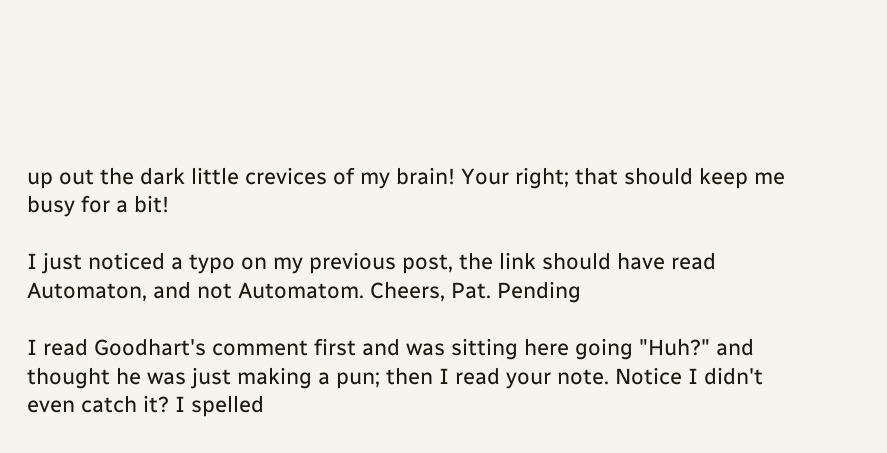up out the dark little crevices of my brain! Your right; that should keep me busy for a bit!

I just noticed a typo on my previous post, the link should have read Automaton, and not Automatom. Cheers, Pat. Pending

I read Goodhart's comment first and was sitting here going "Huh?" and thought he was just making a pun; then I read your note. Notice I didn't even catch it? I spelled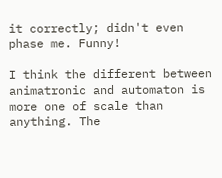it correctly; didn't even phase me. Funny!

I think the different between animatronic and automaton is more one of scale than anything. The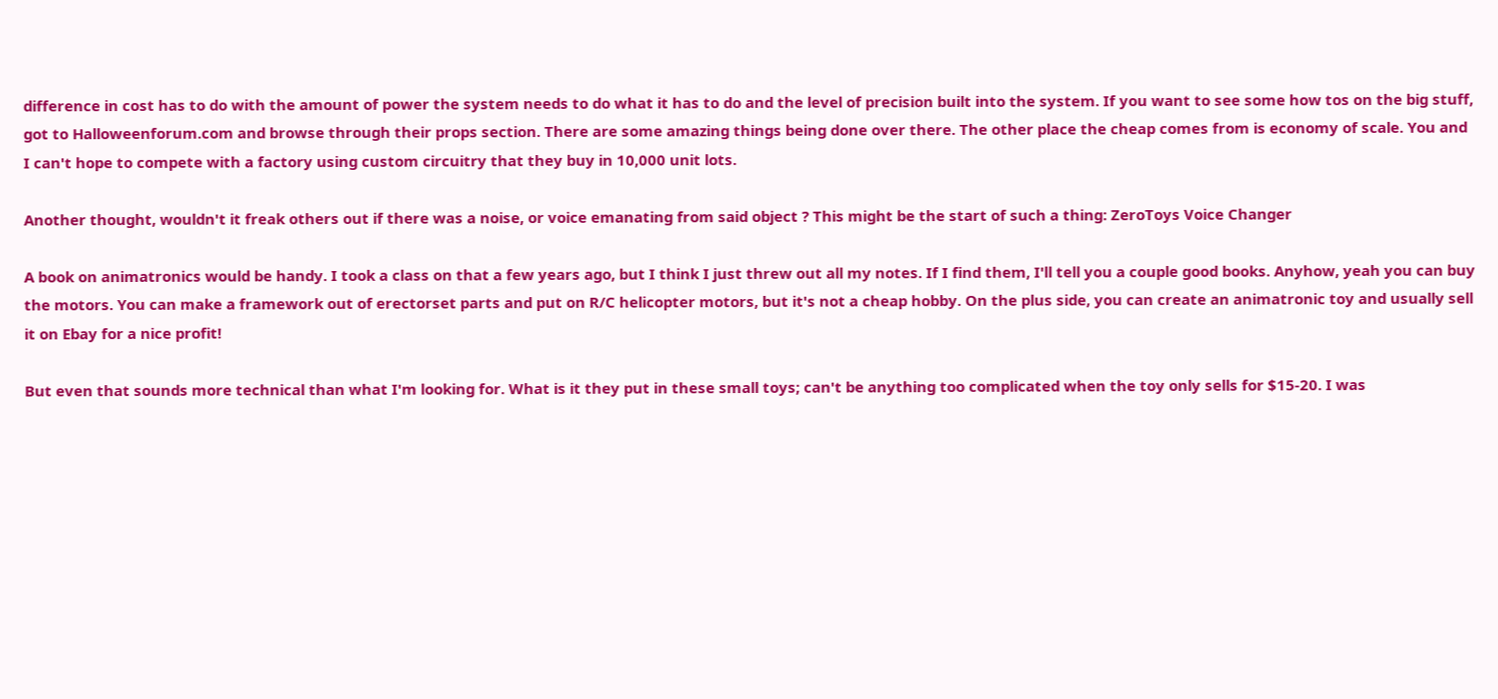difference in cost has to do with the amount of power the system needs to do what it has to do and the level of precision built into the system. If you want to see some how tos on the big stuff, got to Halloweenforum.com and browse through their props section. There are some amazing things being done over there. The other place the cheap comes from is economy of scale. You and I can't hope to compete with a factory using custom circuitry that they buy in 10,000 unit lots.

Another thought, wouldn't it freak others out if there was a noise, or voice emanating from said object ? This might be the start of such a thing: ZeroToys Voice Changer

A book on animatronics would be handy. I took a class on that a few years ago, but I think I just threw out all my notes. If I find them, I'll tell you a couple good books. Anyhow, yeah you can buy the motors. You can make a framework out of erectorset parts and put on R/C helicopter motors, but it's not a cheap hobby. On the plus side, you can create an animatronic toy and usually sell it on Ebay for a nice profit!

But even that sounds more technical than what I'm looking for. What is it they put in these small toys; can't be anything too complicated when the toy only sells for $15-20. I was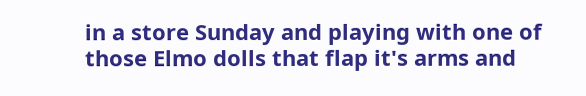in a store Sunday and playing with one of those Elmo dolls that flap it's arms and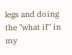legs and doing the "what if" in my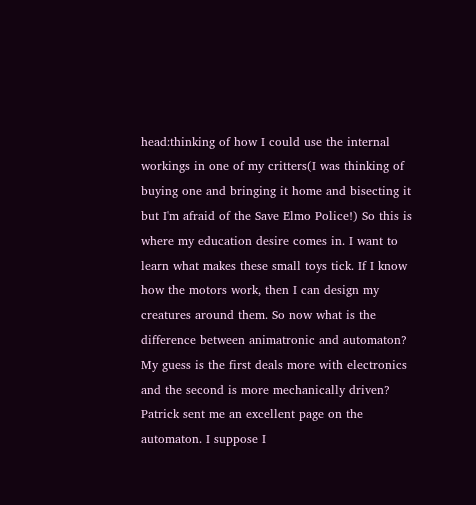head:thinking of how I could use the internal workings in one of my critters(I was thinking of buying one and bringing it home and bisecting it but I'm afraid of the Save Elmo Police!) So this is where my education desire comes in. I want to learn what makes these small toys tick. If I know how the motors work, then I can design my creatures around them. So now what is the difference between animatronic and automaton? My guess is the first deals more with electronics and the second is more mechanically driven? Patrick sent me an excellent page on the automaton. I suppose I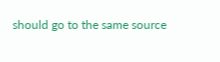should go to the same source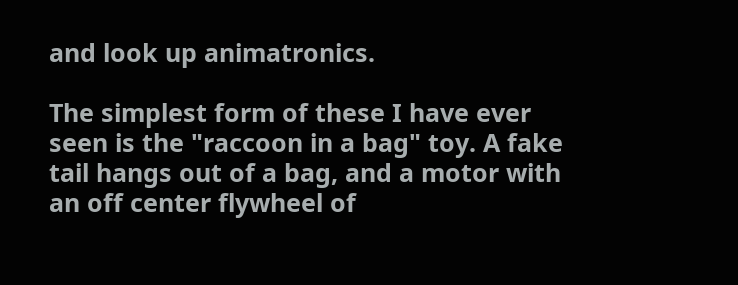and look up animatronics.

The simplest form of these I have ever seen is the "raccoon in a bag" toy. A fake tail hangs out of a bag, and a motor with an off center flywheel of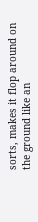sorts, makes it flop around on the ground like an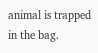animal is trapped in the bag.